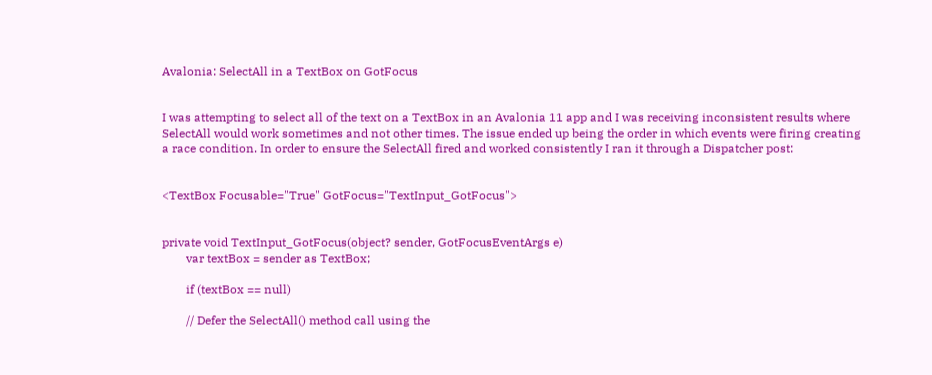Avalonia: SelectAll in a TextBox on GotFocus


I was attempting to select all of the text on a TextBox in an Avalonia 11 app and I was receiving inconsistent results where SelectAll would work sometimes and not other times. The issue ended up being the order in which events were firing creating a race condition. In order to ensure the SelectAll fired and worked consistently I ran it through a Dispatcher post:


<TextBox Focusable="True" GotFocus="TextInput_GotFocus">


private void TextInput_GotFocus(object? sender, GotFocusEventArgs e)
        var textBox = sender as TextBox;

        if (textBox == null)

        // Defer the SelectAll() method call using the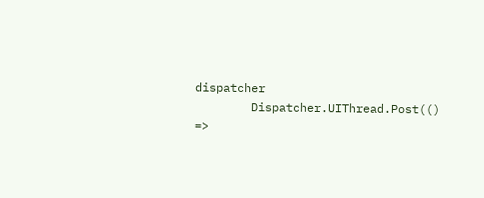dispatcher
        Dispatcher.UIThread.Post(() =>